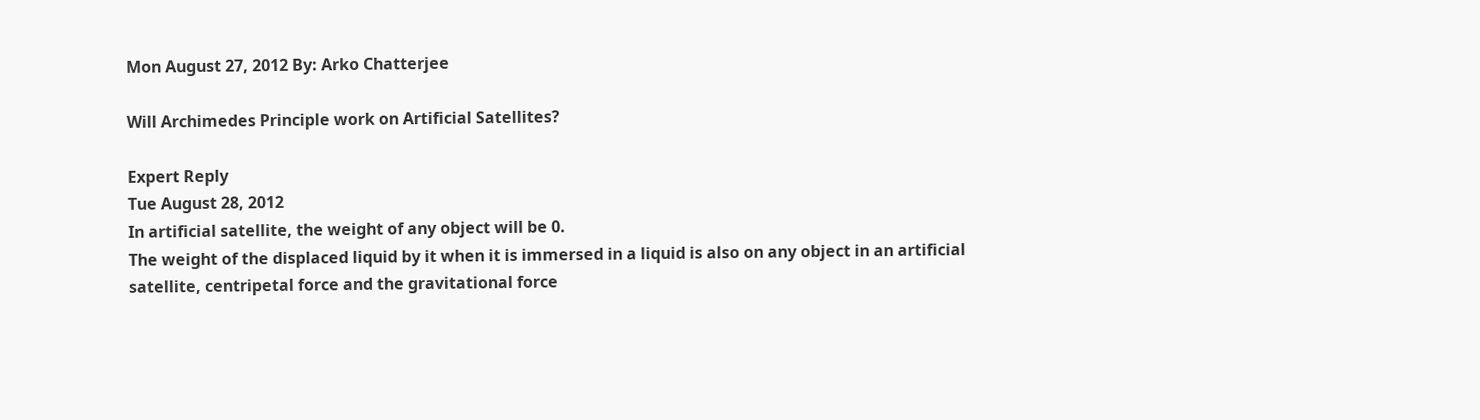Mon August 27, 2012 By: Arko Chatterjee

Will Archimedes Principle work on Artificial Satellites?

Expert Reply
Tue August 28, 2012
In artificial satellite, the weight of any object will be 0.
The weight of the displaced liquid by it when it is immersed in a liquid is also on any object in an artificial satellite, centripetal force and the gravitational force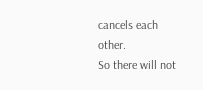cancels each other.
So there will not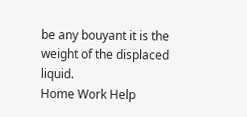be any bouyant it is the weight of the displaced liquid.
Home Work Help